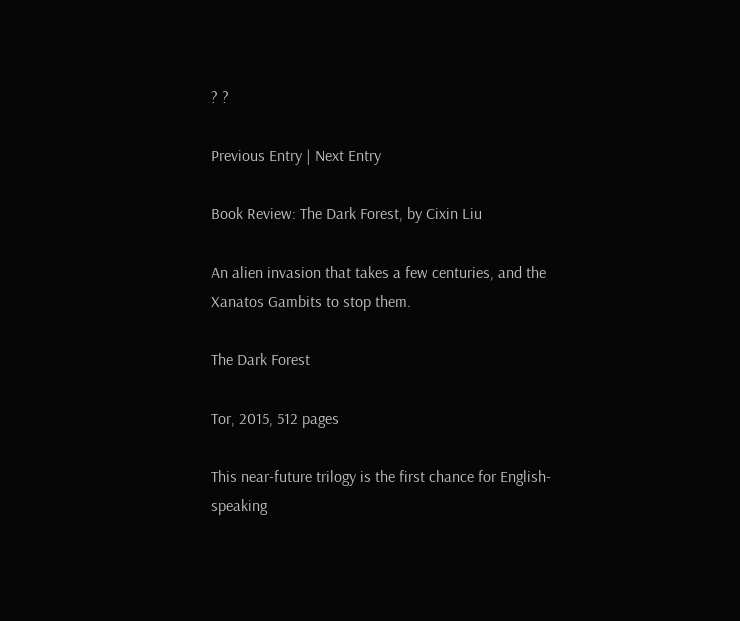? ?

Previous Entry | Next Entry

Book Review: The Dark Forest, by Cixin Liu

An alien invasion that takes a few centuries, and the Xanatos Gambits to stop them.

The Dark Forest

Tor, 2015, 512 pages

This near-future trilogy is the first chance for English-speaking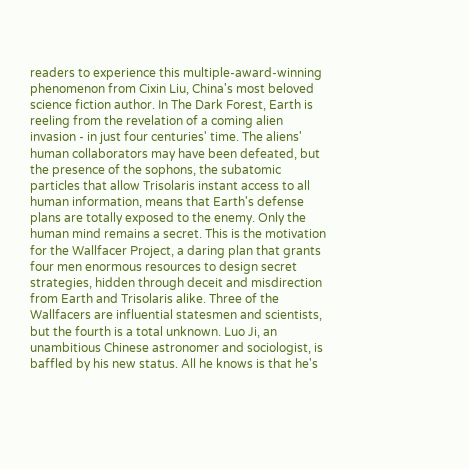readers to experience this multiple-award-winning phenomenon from Cixin Liu, China's most beloved science fiction author. In The Dark Forest, Earth is reeling from the revelation of a coming alien invasion - in just four centuries' time. The aliens' human collaborators may have been defeated, but the presence of the sophons, the subatomic particles that allow Trisolaris instant access to all human information, means that Earth's defense plans are totally exposed to the enemy. Only the human mind remains a secret. This is the motivation for the Wallfacer Project, a daring plan that grants four men enormous resources to design secret strategies, hidden through deceit and misdirection from Earth and Trisolaris alike. Three of the Wallfacers are influential statesmen and scientists, but the fourth is a total unknown. Luo Ji, an unambitious Chinese astronomer and sociologist, is baffled by his new status. All he knows is that he's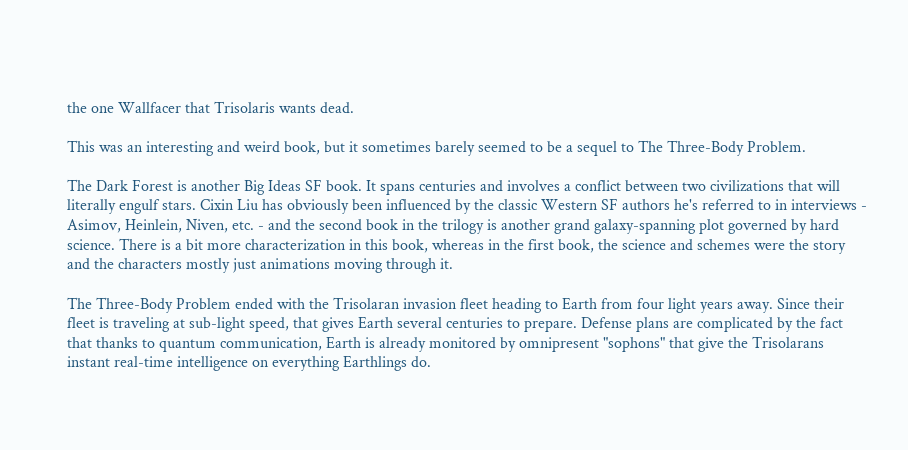the one Wallfacer that Trisolaris wants dead.

This was an interesting and weird book, but it sometimes barely seemed to be a sequel to The Three-Body Problem.

The Dark Forest is another Big Ideas SF book. It spans centuries and involves a conflict between two civilizations that will literally engulf stars. Cixin Liu has obviously been influenced by the classic Western SF authors he's referred to in interviews - Asimov, Heinlein, Niven, etc. - and the second book in the trilogy is another grand galaxy-spanning plot governed by hard science. There is a bit more characterization in this book, whereas in the first book, the science and schemes were the story and the characters mostly just animations moving through it.

The Three-Body Problem ended with the Trisolaran invasion fleet heading to Earth from four light years away. Since their fleet is traveling at sub-light speed, that gives Earth several centuries to prepare. Defense plans are complicated by the fact that thanks to quantum communication, Earth is already monitored by omnipresent "sophons" that give the Trisolarans instant real-time intelligence on everything Earthlings do.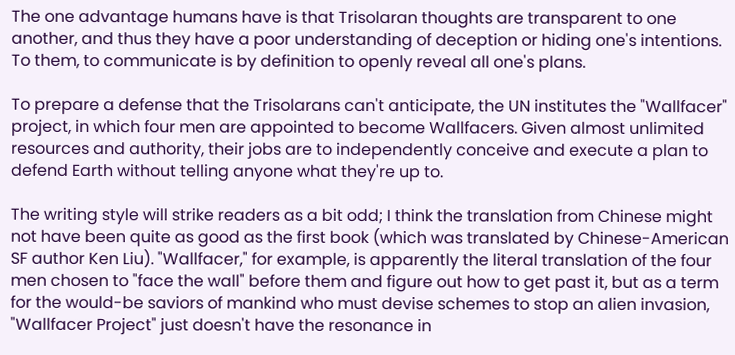The one advantage humans have is that Trisolaran thoughts are transparent to one another, and thus they have a poor understanding of deception or hiding one's intentions. To them, to communicate is by definition to openly reveal all one's plans.

To prepare a defense that the Trisolarans can't anticipate, the UN institutes the "Wallfacer" project, in which four men are appointed to become Wallfacers. Given almost unlimited resources and authority, their jobs are to independently conceive and execute a plan to defend Earth without telling anyone what they're up to.

The writing style will strike readers as a bit odd; I think the translation from Chinese might not have been quite as good as the first book (which was translated by Chinese-American SF author Ken Liu). "Wallfacer," for example, is apparently the literal translation of the four men chosen to "face the wall" before them and figure out how to get past it, but as a term for the would-be saviors of mankind who must devise schemes to stop an alien invasion, "Wallfacer Project" just doesn't have the resonance in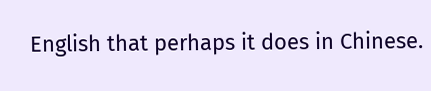English that perhaps it does in Chinese.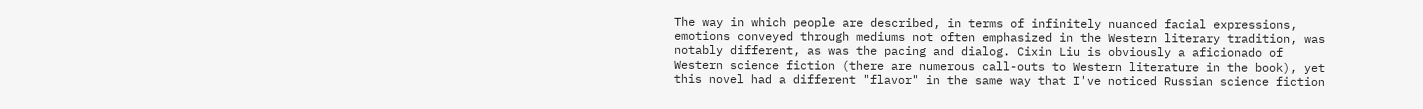The way in which people are described, in terms of infinitely nuanced facial expressions, emotions conveyed through mediums not often emphasized in the Western literary tradition, was notably different, as was the pacing and dialog. Cixin Liu is obviously a aficionado of Western science fiction (there are numerous call-outs to Western literature in the book), yet this novel had a different "flavor" in the same way that I've noticed Russian science fiction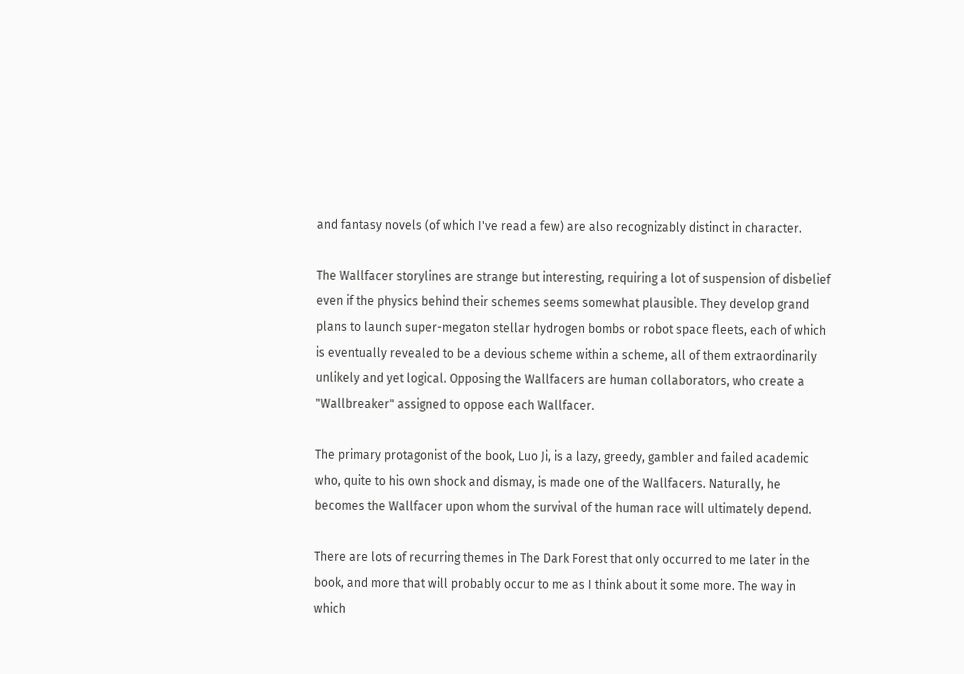and fantasy novels (of which I've read a few) are also recognizably distinct in character.

The Wallfacer storylines are strange but interesting, requiring a lot of suspension of disbelief even if the physics behind their schemes seems somewhat plausible. They develop grand plans to launch super-megaton stellar hydrogen bombs or robot space fleets, each of which is eventually revealed to be a devious scheme within a scheme, all of them extraordinarily unlikely and yet logical. Opposing the Wallfacers are human collaborators, who create a "Wallbreaker" assigned to oppose each Wallfacer.

The primary protagonist of the book, Luo Ji, is a lazy, greedy, gambler and failed academic who, quite to his own shock and dismay, is made one of the Wallfacers. Naturally, he becomes the Wallfacer upon whom the survival of the human race will ultimately depend.

There are lots of recurring themes in The Dark Forest that only occurred to me later in the book, and more that will probably occur to me as I think about it some more. The way in which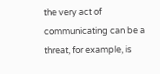the very act of communicating can be a threat, for example, is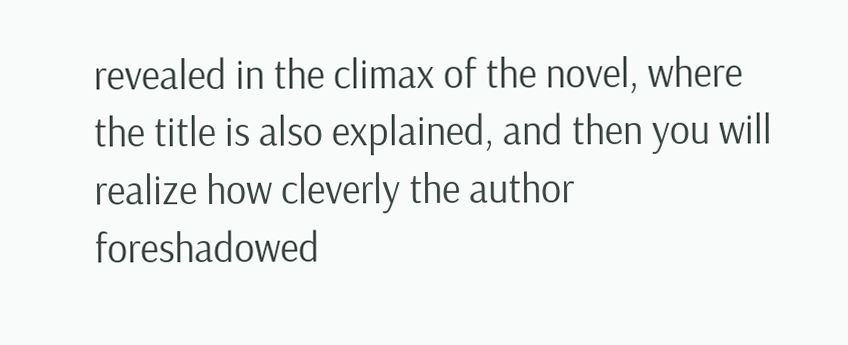revealed in the climax of the novel, where the title is also explained, and then you will realize how cleverly the author foreshadowed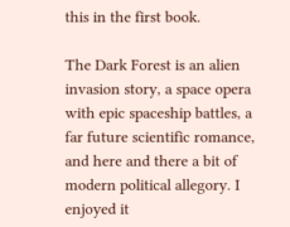this in the first book.

The Dark Forest is an alien invasion story, a space opera with epic spaceship battles, a far future scientific romance, and here and there a bit of modern political allegory. I enjoyed it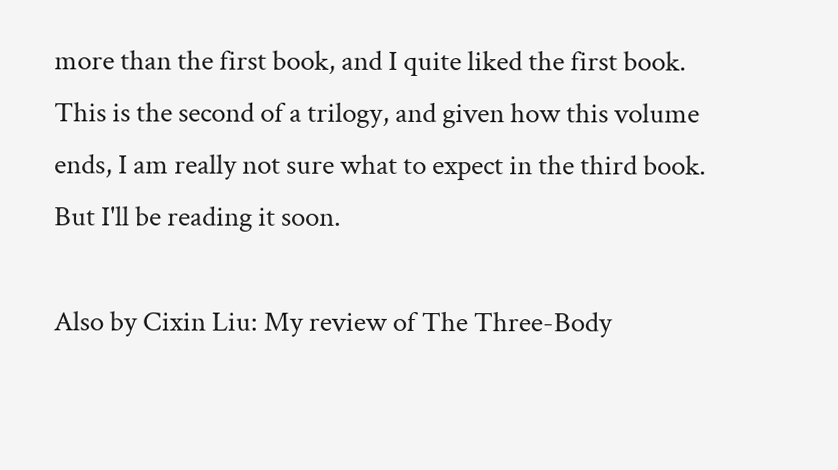more than the first book, and I quite liked the first book. This is the second of a trilogy, and given how this volume ends, I am really not sure what to expect in the third book. But I'll be reading it soon.

Also by Cixin Liu: My review of The Three-Body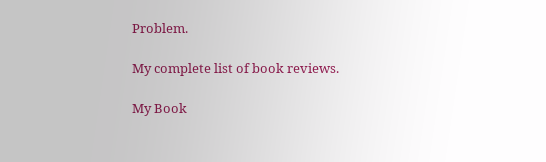Problem.

My complete list of book reviews.

My Book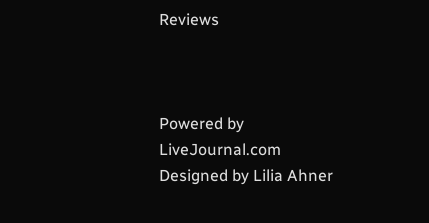Reviews



Powered by LiveJournal.com
Designed by Lilia Ahner